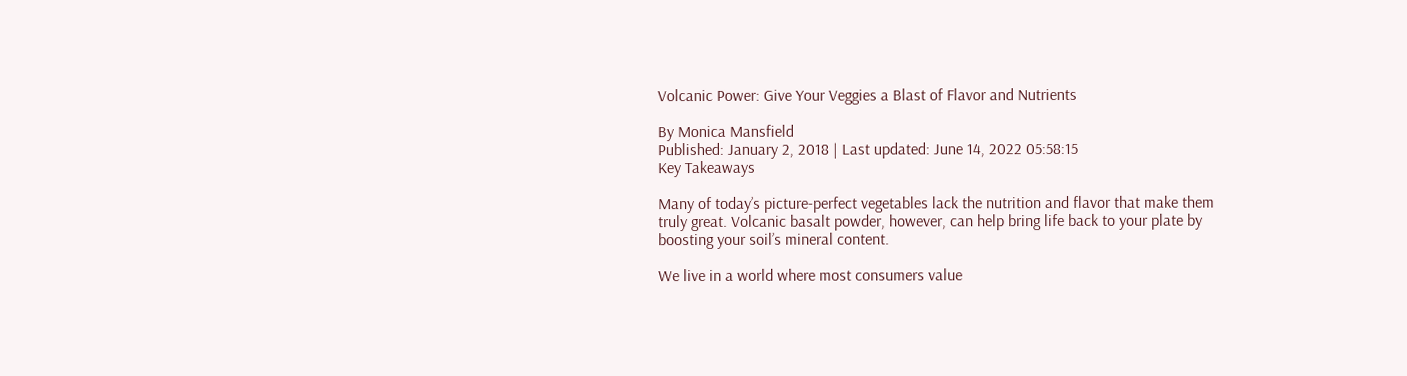Volcanic Power: Give Your Veggies a Blast of Flavor and Nutrients

By Monica Mansfield
Published: January 2, 2018 | Last updated: June 14, 2022 05:58:15
Key Takeaways

Many of today’s picture-perfect vegetables lack the nutrition and flavor that make them truly great. Volcanic basalt powder, however, can help bring life back to your plate by boosting your soil’s mineral content.

We live in a world where most consumers value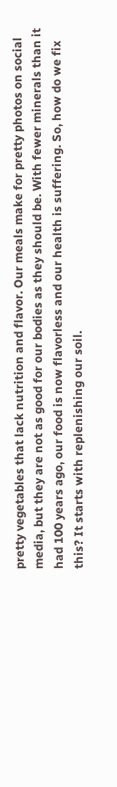pretty vegetables that lack nutrition and flavor. Our meals make for pretty photos on social media, but they are not as good for our bodies as they should be. With fewer minerals than it had 100 years ago, our food is now flavorless and our health is suffering. So, how do we fix this? It starts with replenishing our soil.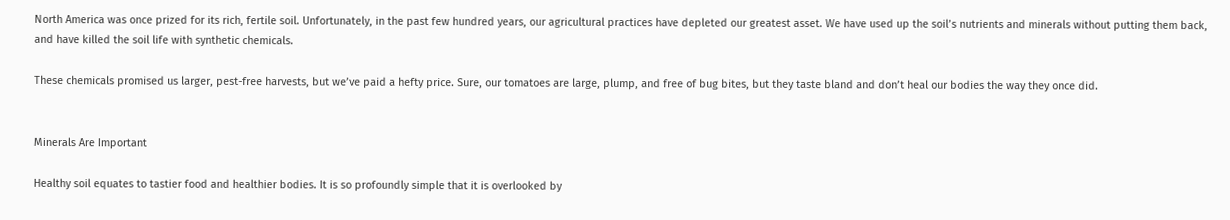North America was once prized for its rich, fertile soil. Unfortunately, in the past few hundred years, our agricultural practices have depleted our greatest asset. We have used up the soil’s nutrients and minerals without putting them back, and have killed the soil life with synthetic chemicals.

These chemicals promised us larger, pest-free harvests, but we’ve paid a hefty price. Sure, our tomatoes are large, plump, and free of bug bites, but they taste bland and don’t heal our bodies the way they once did.


Minerals Are Important

Healthy soil equates to tastier food and healthier bodies. It is so profoundly simple that it is overlooked by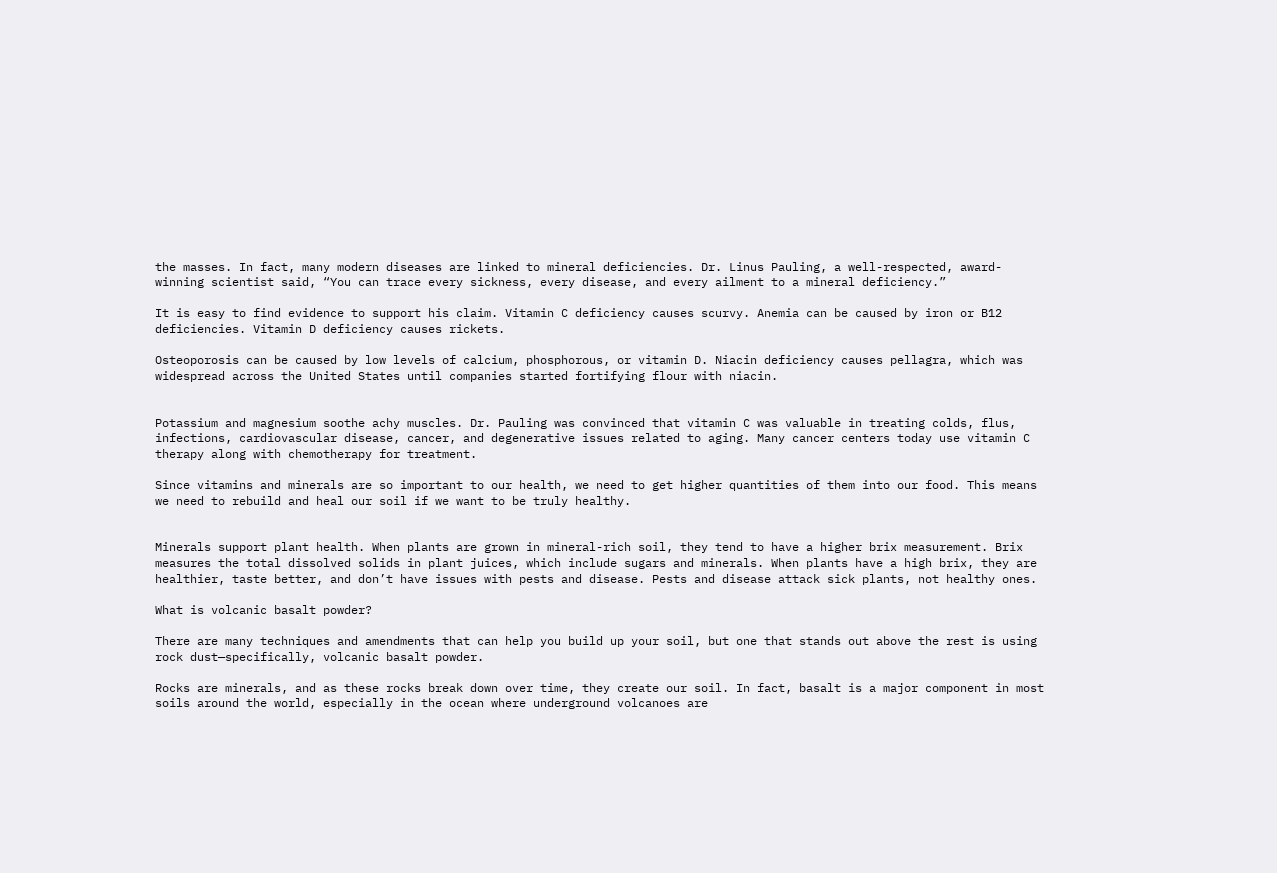the masses. In fact, many modern diseases are linked to mineral deficiencies. Dr. Linus Pauling, a well-respected, award-winning scientist said, “You can trace every sickness, every disease, and every ailment to a mineral deficiency.”

It is easy to find evidence to support his claim. Vitamin C deficiency causes scurvy. Anemia can be caused by iron or B12 deficiencies. Vitamin D deficiency causes rickets.

Osteoporosis can be caused by low levels of calcium, phosphorous, or vitamin D. Niacin deficiency causes pellagra, which was widespread across the United States until companies started fortifying flour with niacin.


Potassium and magnesium soothe achy muscles. Dr. Pauling was convinced that vitamin C was valuable in treating colds, flus, infections, cardiovascular disease, cancer, and degenerative issues related to aging. Many cancer centers today use vitamin C therapy along with chemotherapy for treatment.

Since vitamins and minerals are so important to our health, we need to get higher quantities of them into our food. This means we need to rebuild and heal our soil if we want to be truly healthy.


Minerals support plant health. When plants are grown in mineral-rich soil, they tend to have a higher brix measurement. Brix measures the total dissolved solids in plant juices, which include sugars and minerals. When plants have a high brix, they are healthier, taste better, and don’t have issues with pests and disease. Pests and disease attack sick plants, not healthy ones.

What is volcanic basalt powder?

There are many techniques and amendments that can help you build up your soil, but one that stands out above the rest is using rock dust—specifically, volcanic basalt powder.

Rocks are minerals, and as these rocks break down over time, they create our soil. In fact, basalt is a major component in most soils around the world, especially in the ocean where underground volcanoes are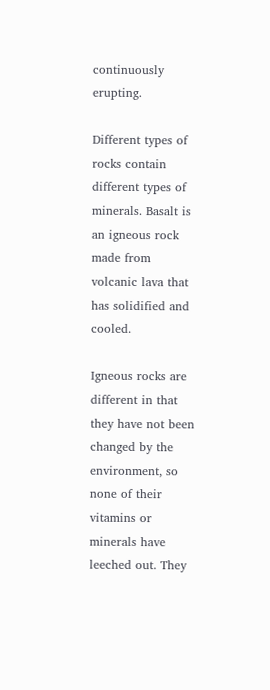continuously erupting.

Different types of rocks contain different types of minerals. Basalt is an igneous rock made from volcanic lava that has solidified and cooled.

Igneous rocks are different in that they have not been changed by the environment, so none of their vitamins or minerals have leeched out. They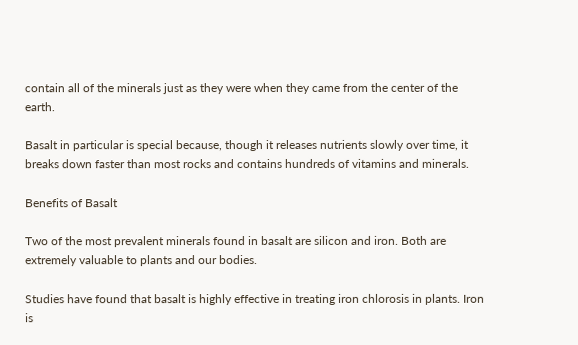contain all of the minerals just as they were when they came from the center of the earth.

Basalt in particular is special because, though it releases nutrients slowly over time, it breaks down faster than most rocks and contains hundreds of vitamins and minerals.

Benefits of Basalt

Two of the most prevalent minerals found in basalt are silicon and iron. Both are extremely valuable to plants and our bodies.

Studies have found that basalt is highly effective in treating iron chlorosis in plants. Iron is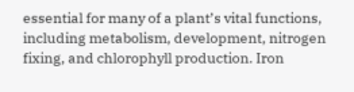essential for many of a plant’s vital functions, including metabolism, development, nitrogen fixing, and chlorophyll production. Iron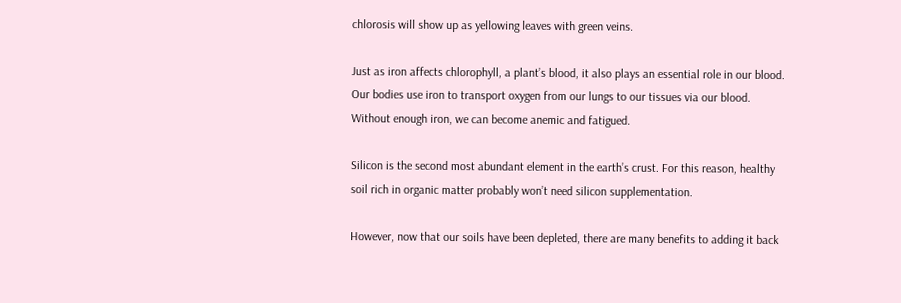chlorosis will show up as yellowing leaves with green veins.

Just as iron affects chlorophyll, a plant’s blood, it also plays an essential role in our blood. Our bodies use iron to transport oxygen from our lungs to our tissues via our blood. Without enough iron, we can become anemic and fatigued.

Silicon is the second most abundant element in the earth’s crust. For this reason, healthy soil rich in organic matter probably won’t need silicon supplementation.

However, now that our soils have been depleted, there are many benefits to adding it back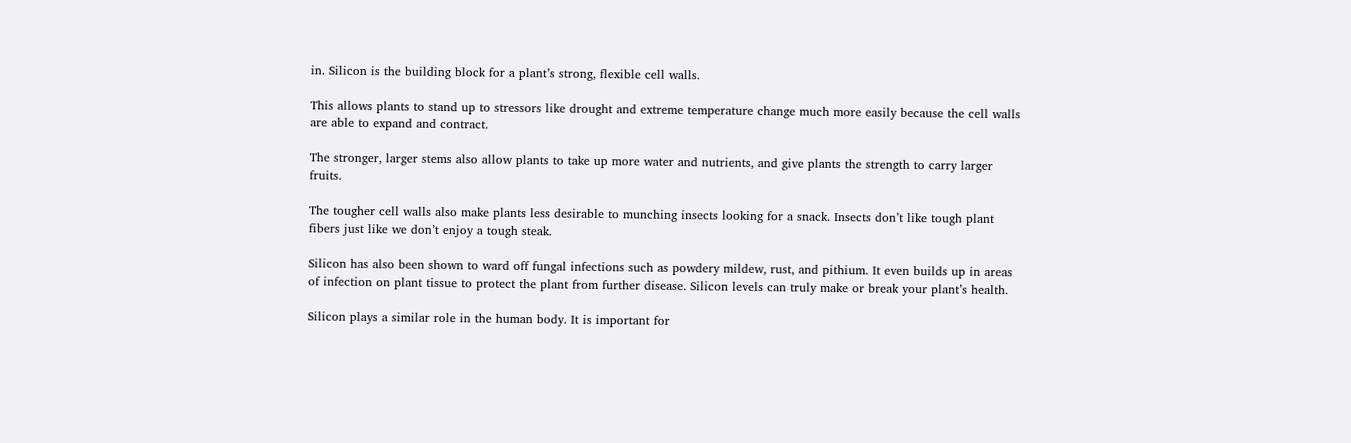in. Silicon is the building block for a plant’s strong, flexible cell walls.

This allows plants to stand up to stressors like drought and extreme temperature change much more easily because the cell walls are able to expand and contract.

The stronger, larger stems also allow plants to take up more water and nutrients, and give plants the strength to carry larger fruits.

The tougher cell walls also make plants less desirable to munching insects looking for a snack. Insects don’t like tough plant fibers just like we don’t enjoy a tough steak.

Silicon has also been shown to ward off fungal infections such as powdery mildew, rust, and pithium. It even builds up in areas of infection on plant tissue to protect the plant from further disease. Silicon levels can truly make or break your plant’s health.

Silicon plays a similar role in the human body. It is important for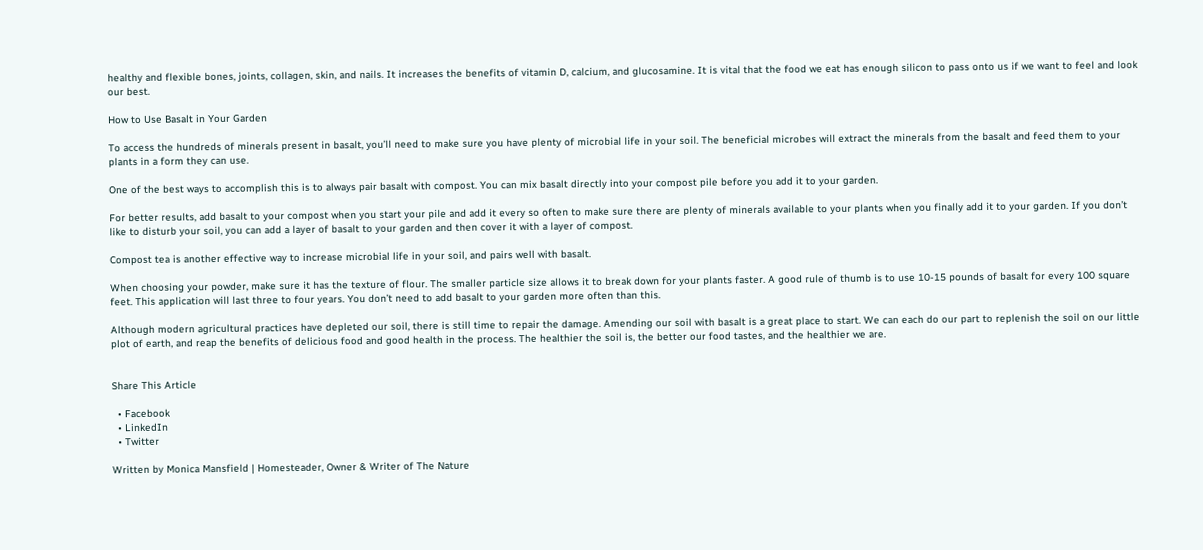healthy and flexible bones, joints, collagen, skin, and nails. It increases the benefits of vitamin D, calcium, and glucosamine. It is vital that the food we eat has enough silicon to pass onto us if we want to feel and look our best.

How to Use Basalt in Your Garden

To access the hundreds of minerals present in basalt, you’ll need to make sure you have plenty of microbial life in your soil. The beneficial microbes will extract the minerals from the basalt and feed them to your plants in a form they can use.

One of the best ways to accomplish this is to always pair basalt with compost. You can mix basalt directly into your compost pile before you add it to your garden.

For better results, add basalt to your compost when you start your pile and add it every so often to make sure there are plenty of minerals available to your plants when you finally add it to your garden. If you don’t like to disturb your soil, you can add a layer of basalt to your garden and then cover it with a layer of compost.

Compost tea is another effective way to increase microbial life in your soil, and pairs well with basalt.

When choosing your powder, make sure it has the texture of flour. The smaller particle size allows it to break down for your plants faster. A good rule of thumb is to use 10-15 pounds of basalt for every 100 square feet. This application will last three to four years. You don’t need to add basalt to your garden more often than this.

Although modern agricultural practices have depleted our soil, there is still time to repair the damage. Amending our soil with basalt is a great place to start. We can each do our part to replenish the soil on our little plot of earth, and reap the benefits of delicious food and good health in the process. The healthier the soil is, the better our food tastes, and the healthier we are.


Share This Article

  • Facebook
  • LinkedIn
  • Twitter

Written by Monica Mansfield | Homesteader, Owner & Writer of The Nature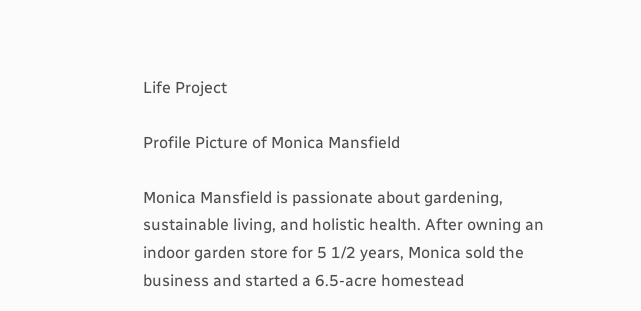Life Project

Profile Picture of Monica Mansfield

Monica Mansfield is passionate about gardening, sustainable living, and holistic health. After owning an indoor garden store for 5 1/2 years, Monica sold the business and started a 6.5-acre homestead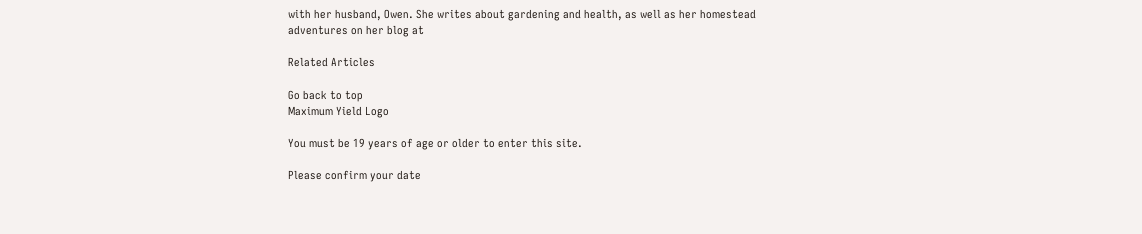with her husband, Owen. She writes about gardening and health, as well as her homestead adventures on her blog at

Related Articles

Go back to top
Maximum Yield Logo

You must be 19 years of age or older to enter this site.

Please confirm your date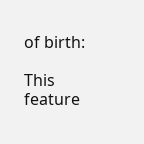of birth:

This feature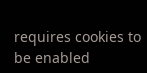requires cookies to be enabled